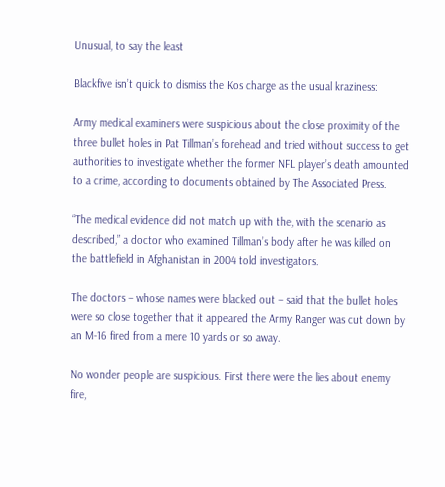Unusual, to say the least

Blackfive isn’t quick to dismiss the Kos charge as the usual kraziness:

Army medical examiners were suspicious about the close proximity of the three bullet holes in Pat Tillman’s forehead and tried without success to get authorities to investigate whether the former NFL player’s death amounted to a crime, according to documents obtained by The Associated Press.

“The medical evidence did not match up with the, with the scenario as described,” a doctor who examined Tillman’s body after he was killed on the battlefield in Afghanistan in 2004 told investigators.

The doctors – whose names were blacked out – said that the bullet holes were so close together that it appeared the Army Ranger was cut down by an M-16 fired from a mere 10 yards or so away.

No wonder people are suspicious. First there were the lies about enemy fire,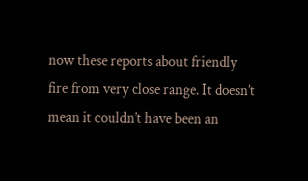now these reports about friendly fire from very close range. It doesn’t mean it couldn’t have been an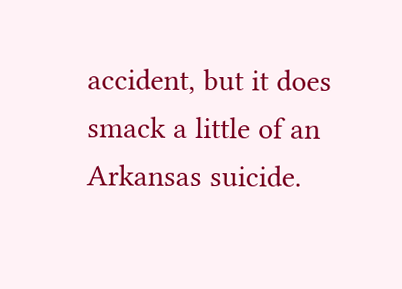accident, but it does smack a little of an Arkansas suicide.